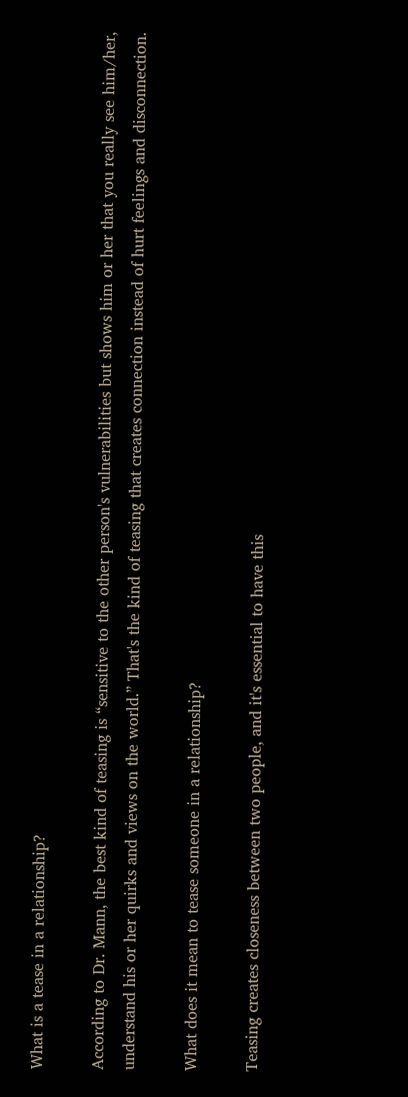What is a tease in a relationship?

According to Dr. Mann, the best kind of teasing is “sensitive to the other person's vulnerabilities but shows him or her that you really see him/her, understand his or her quirks and views on the world.” That's the kind of teasing that creates connection instead of hurt feelings and disconnection.

What does it mean to tease someone in a relationship?

Teasing creates closeness between two people, and it's essential to have this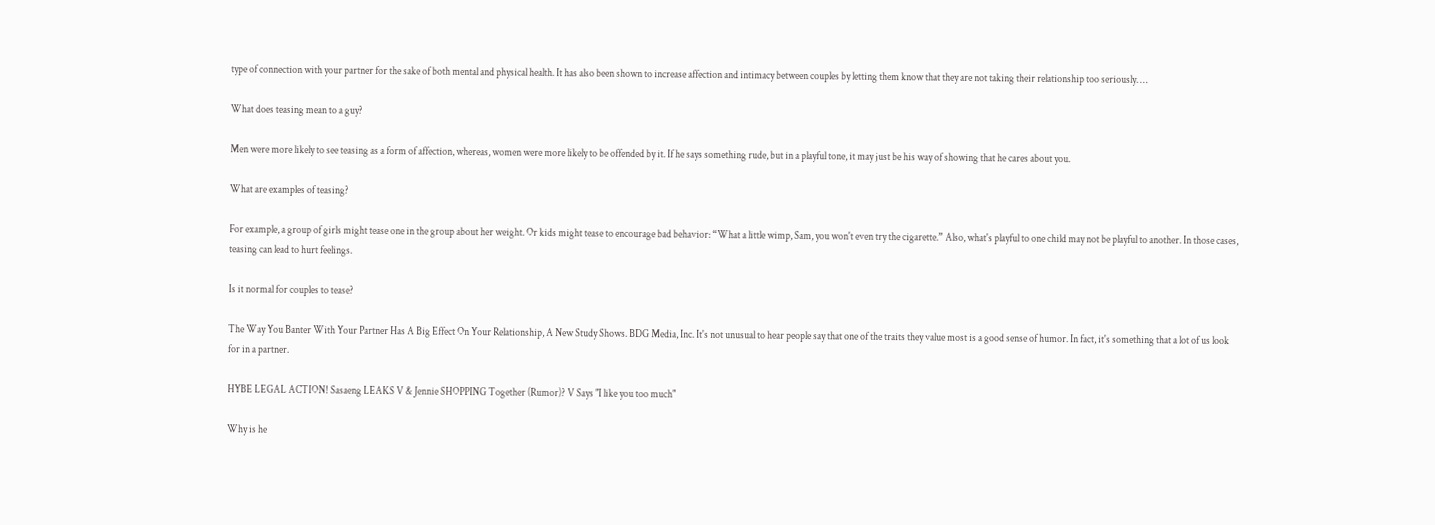type of connection with your partner for the sake of both mental and physical health. It has also been shown to increase affection and intimacy between couples by letting them know that they are not taking their relationship too seriously. …

What does teasing mean to a guy?

Men were more likely to see teasing as a form of affection, whereas, women were more likely to be offended by it. If he says something rude, but in a playful tone, it may just be his way of showing that he cares about you.

What are examples of teasing?

For example, a group of girls might tease one in the group about her weight. Or kids might tease to encourage bad behavior: “What a little wimp, Sam, you won't even try the cigarette.” Also, what's playful to one child may not be playful to another. In those cases, teasing can lead to hurt feelings.

Is it normal for couples to tease?

The Way You Banter With Your Partner Has A Big Effect On Your Relationship, A New Study Shows. BDG Media, Inc. It's not unusual to hear people say that one of the traits they value most is a good sense of humor. In fact, it's something that a lot of us look for in a partner.

HYBE LEGAL ACTION! Sasaeng LEAKS V & Jennie SHOPPING Together (Rumor)? V Says "I like you too much"

Why is he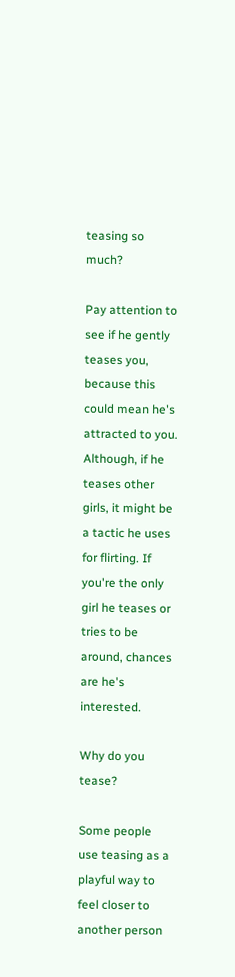teasing so much?

Pay attention to see if he gently teases you, because this could mean he's attracted to you. Although, if he teases other girls, it might be a tactic he uses for flirting. If you're the only girl he teases or tries to be around, chances are he's interested.

Why do you tease?

Some people use teasing as a playful way to feel closer to another person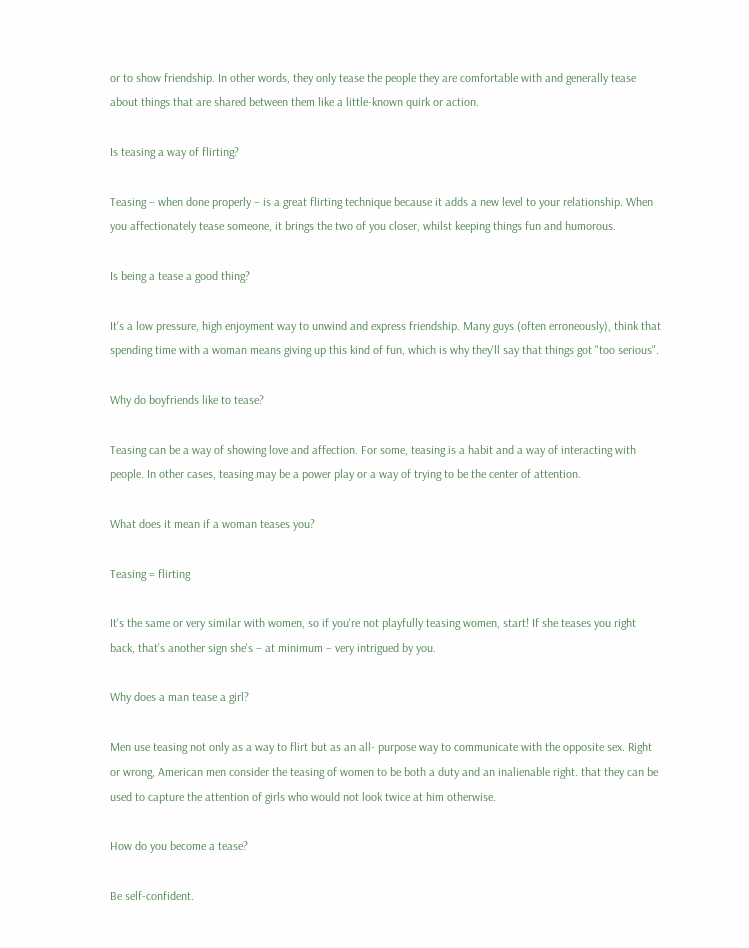or to show friendship. In other words, they only tease the people they are comfortable with and generally tease about things that are shared between them like a little-known quirk or action.

Is teasing a way of flirting?

Teasing – when done properly – is a great flirting technique because it adds a new level to your relationship. When you affectionately tease someone, it brings the two of you closer, whilst keeping things fun and humorous.

Is being a tease a good thing?

It's a low pressure, high enjoyment way to unwind and express friendship. Many guys (often erroneously), think that spending time with a woman means giving up this kind of fun, which is why they'll say that things got "too serious".

Why do boyfriends like to tease?

Teasing can be a way of showing love and affection. For some, teasing is a habit and a way of interacting with people. In other cases, teasing may be a power play or a way of trying to be the center of attention.

What does it mean if a woman teases you?

Teasing = flirting

It's the same or very similar with women, so if you're not playfully teasing women, start! If she teases you right back, that's another sign she's – at minimum – very intrigued by you.

Why does a man tease a girl?

Men use teasing not only as a way to flirt but as an all- purpose way to communicate with the opposite sex. Right or wrong, American men consider the teasing of women to be both a duty and an inalienable right. that they can be used to capture the attention of girls who would not look twice at him otherwise.

How do you become a tease?

Be self-confident.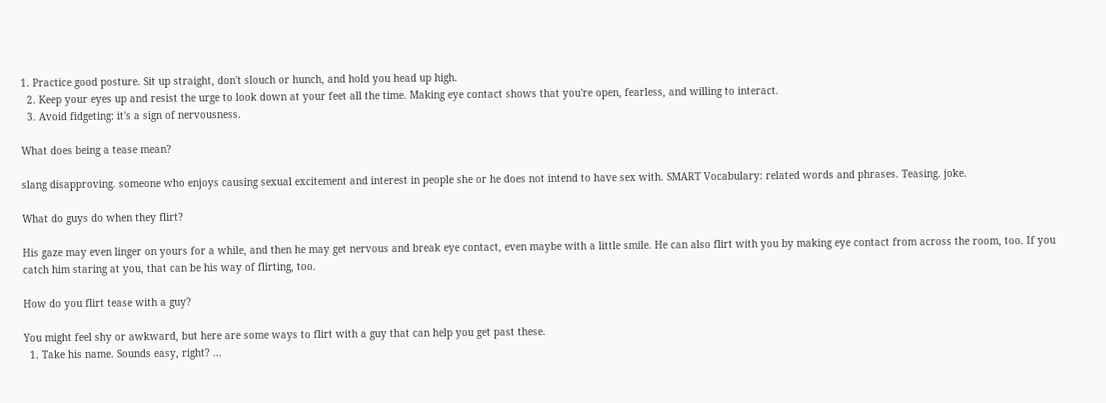1. Practice good posture. Sit up straight, don't slouch or hunch, and hold you head up high.
  2. Keep your eyes up and resist the urge to look down at your feet all the time. Making eye contact shows that you're open, fearless, and willing to interact.
  3. Avoid fidgeting: it's a sign of nervousness.

What does being a tease mean?

slang disapproving. someone who enjoys causing sexual excitement and interest in people she or he does not intend to have sex with. SMART Vocabulary: related words and phrases. Teasing. joke.

What do guys do when they flirt?

His gaze may even linger on yours for a while, and then he may get nervous and break eye contact, even maybe with a little smile. He can also flirt with you by making eye contact from across the room, too. If you catch him staring at you, that can be his way of flirting, too.

How do you flirt tease with a guy?

You might feel shy or awkward, but here are some ways to flirt with a guy that can help you get past these.
  1. Take his name. Sounds easy, right? ...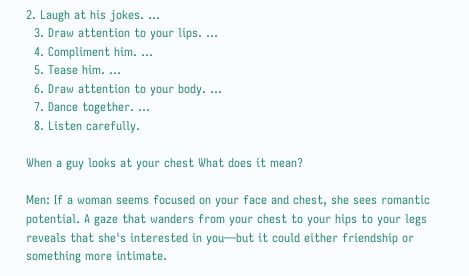2. Laugh at his jokes. ...
  3. Draw attention to your lips. ...
  4. Compliment him. ...
  5. Tease him. ...
  6. Draw attention to your body. ...
  7. Dance together. ...
  8. Listen carefully.

When a guy looks at your chest What does it mean?

Men: If a woman seems focused on your face and chest, she sees romantic potential. A gaze that wanders from your chest to your hips to your legs reveals that she's interested in you—but it could either friendship or something more intimate.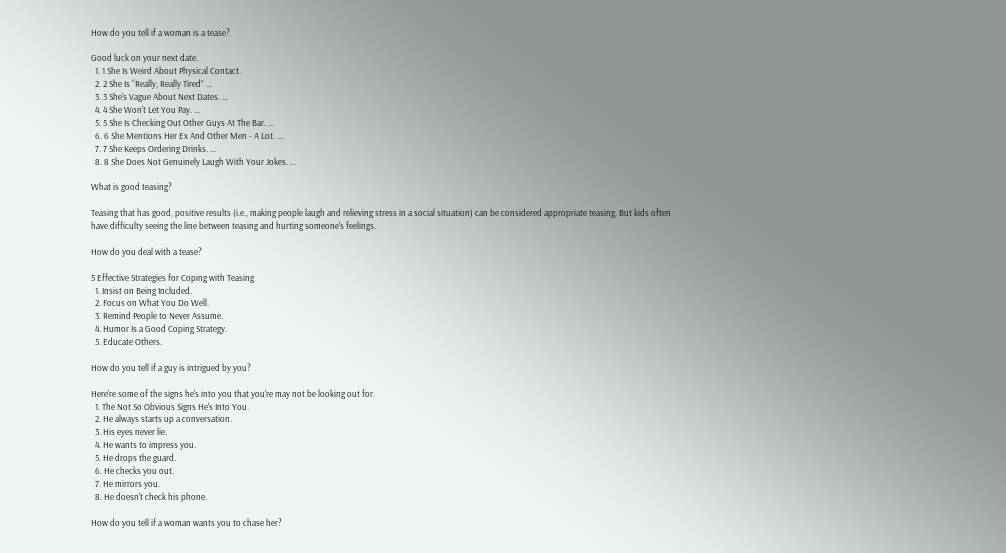How do you tell if a woman is a tease?

Good luck on your next date.
  1. 1 She Is Weird About Physical Contact.
  2. 2 She Is “Really, Really Tired” ...
  3. 3 She's Vague About Next Dates. ...
  4. 4 She Won't Let You Pay. ...
  5. 5 She Is Checking Out Other Guys At The Bar. ...
  6. 6 She Mentions Her Ex And Other Men - A Lot. ...
  7. 7 She Keeps Ordering Drinks. ...
  8. 8 She Does Not Genuinely Laugh With Your Jokes. ...

What is good teasing?

Teasing that has good, positive results (i.e., making people laugh and relieving stress in a social situation) can be considered appropriate teasing. But kids often have difficulty seeing the line between teasing and hurting someone's feelings.

How do you deal with a tease?

5 Effective Strategies for Coping with Teasing
  1. Insist on Being Included.
  2. Focus on What You Do Well.
  3. Remind People to Never Assume.
  4. Humor Is a Good Coping Strategy.
  5. Educate Others.

How do you tell if a guy is intrigued by you?

Here're some of the signs he's into you that you're may not be looking out for.
  1. The Not So Obvious Signs He's Into You.
  2. He always starts up a conversation.
  3. His eyes never lie.
  4. He wants to impress you.
  5. He drops the guard.
  6. He checks you out.
  7. He mirrors you.
  8. He doesn't check his phone.

How do you tell if a woman wants you to chase her?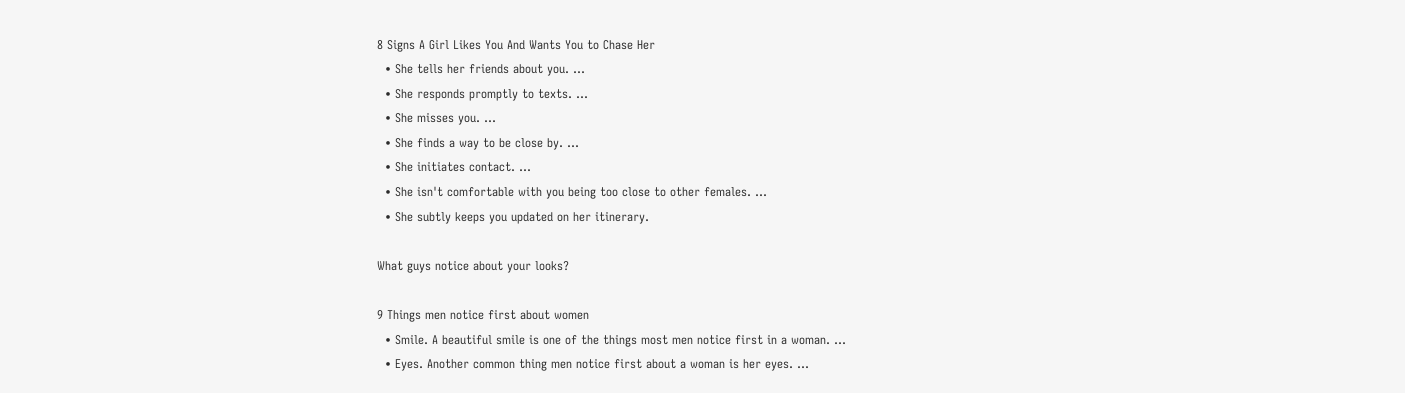8 Signs A Girl Likes You And Wants You to Chase Her
  • She tells her friends about you. ...
  • She responds promptly to texts. ...
  • She misses you. ...
  • She finds a way to be close by. ...
  • She initiates contact. ...
  • She isn't comfortable with you being too close to other females. ...
  • She subtly keeps you updated on her itinerary.

What guys notice about your looks?

9 Things men notice first about women
  • Smile. A beautiful smile is one of the things most men notice first in a woman. ...
  • Eyes. Another common thing men notice first about a woman is her eyes. ...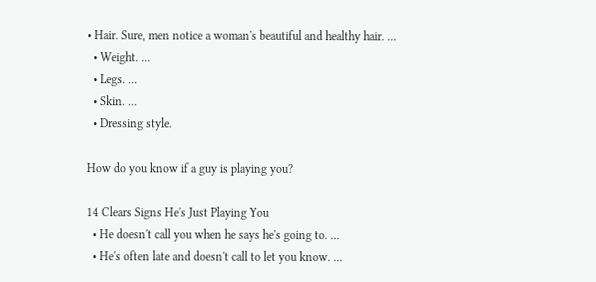• Hair. Sure, men notice a woman's beautiful and healthy hair. ...
  • Weight. ...
  • Legs. ...
  • Skin. ...
  • Dressing style.

How do you know if a guy is playing you?

14 Clears Signs He's Just Playing You
  • He doesn't call you when he says he's going to. ...
  • He's often late and doesn't call to let you know. ...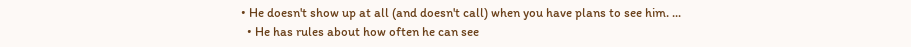• He doesn't show up at all (and doesn't call) when you have plans to see him. ...
  • He has rules about how often he can see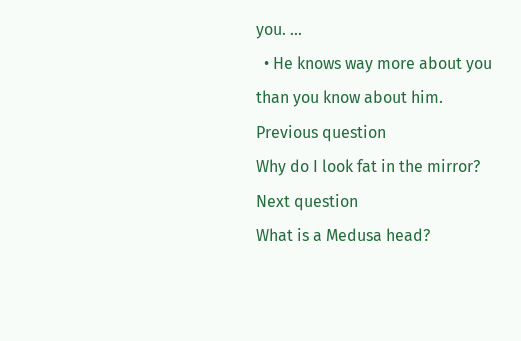you. ...
  • He knows way more about you than you know about him.
Previous question
Why do I look fat in the mirror?
Next question
What is a Medusa head?